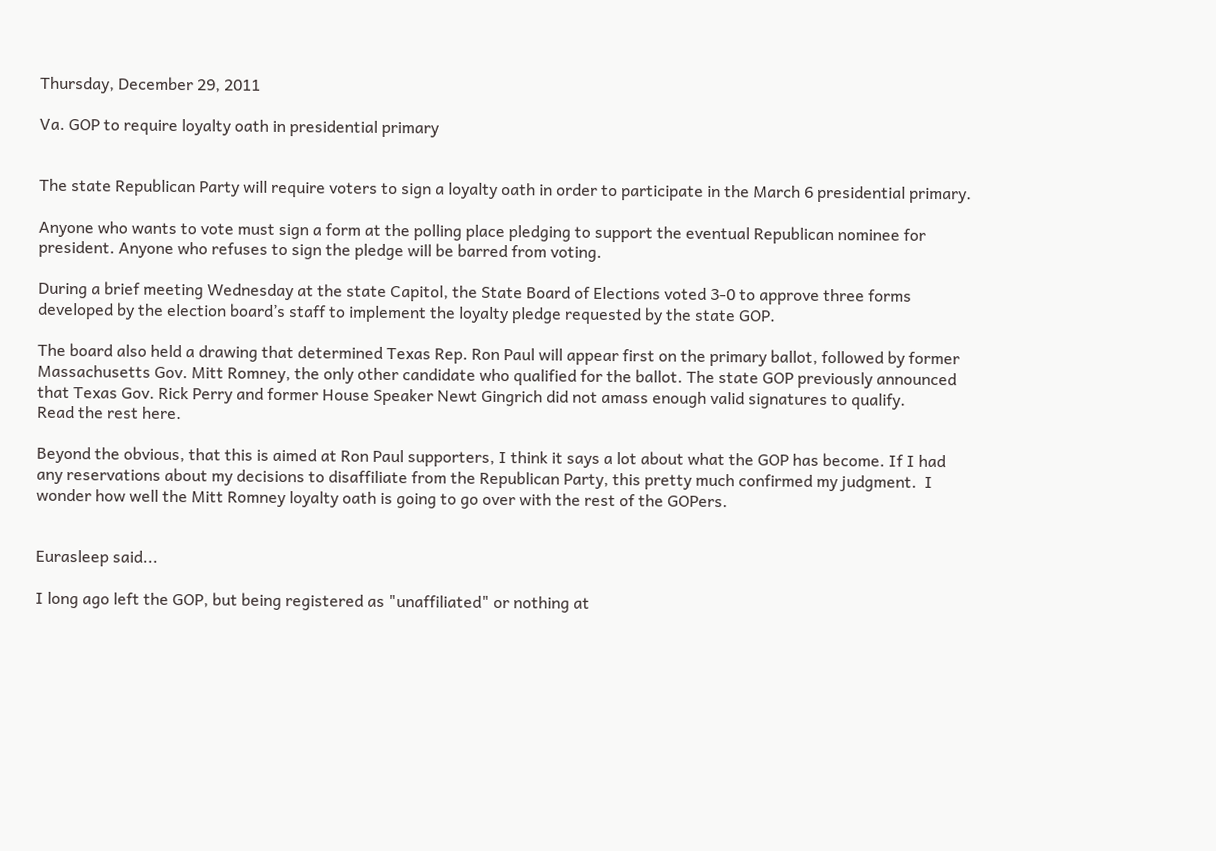Thursday, December 29, 2011

Va. GOP to require loyalty oath in presidential primary


The state Republican Party will require voters to sign a loyalty oath in order to participate in the March 6 presidential primary.

Anyone who wants to vote must sign a form at the polling place pledging to support the eventual Republican nominee for president. Anyone who refuses to sign the pledge will be barred from voting.

During a brief meeting Wednesday at the state Capitol, the State Board of Elections voted 3-0 to approve three forms developed by the election board’s staff to implement the loyalty pledge requested by the state GOP.

The board also held a drawing that determined Texas Rep. Ron Paul will appear first on the primary ballot, followed by former Massachusetts Gov. Mitt Romney, the only other candidate who qualified for the ballot. The state GOP previously announced that Texas Gov. Rick Perry and former House Speaker Newt Gingrich did not amass enough valid signatures to qualify.
Read the rest here.

Beyond the obvious, that this is aimed at Ron Paul supporters, I think it says a lot about what the GOP has become. If I had any reservations about my decisions to disaffiliate from the Republican Party, this pretty much confirmed my judgment.  I wonder how well the Mitt Romney loyalty oath is going to go over with the rest of the GOPers.


Eurasleep said...

I long ago left the GOP, but being registered as "unaffiliated" or nothing at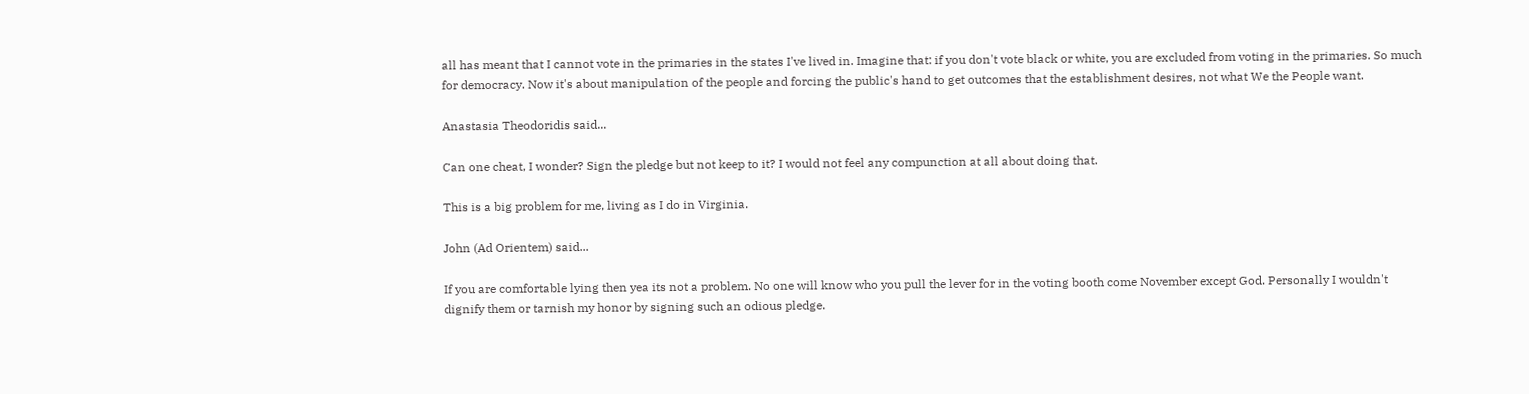all has meant that I cannot vote in the primaries in the states I've lived in. Imagine that: if you don't vote black or white, you are excluded from voting in the primaries. So much for democracy. Now it's about manipulation of the people and forcing the public's hand to get outcomes that the establishment desires, not what We the People want.

Anastasia Theodoridis said...

Can one cheat, I wonder? Sign the pledge but not keep to it? I would not feel any compunction at all about doing that.

This is a big problem for me, living as I do in Virginia.

John (Ad Orientem) said...

If you are comfortable lying then yea its not a problem. No one will know who you pull the lever for in the voting booth come November except God. Personally I wouldn't dignify them or tarnish my honor by signing such an odious pledge.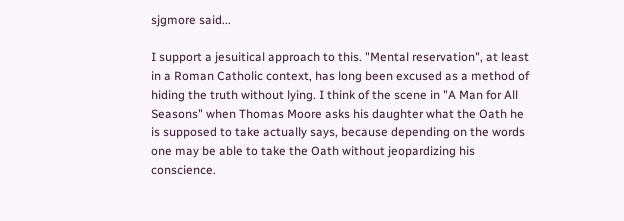sjgmore said...

I support a jesuitical approach to this. "Mental reservation", at least in a Roman Catholic context, has long been excused as a method of hiding the truth without lying. I think of the scene in "A Man for All Seasons" when Thomas Moore asks his daughter what the Oath he is supposed to take actually says, because depending on the words one may be able to take the Oath without jeopardizing his conscience.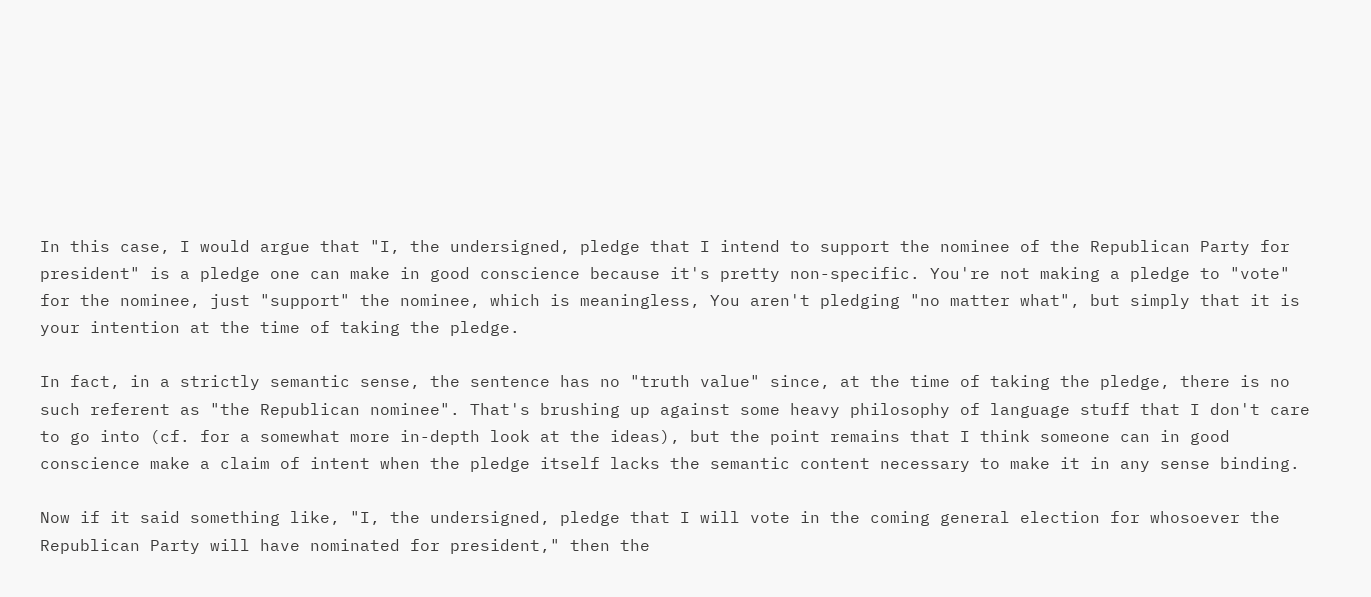In this case, I would argue that "I, the undersigned, pledge that I intend to support the nominee of the Republican Party for president" is a pledge one can make in good conscience because it's pretty non-specific. You're not making a pledge to "vote" for the nominee, just "support" the nominee, which is meaningless, You aren't pledging "no matter what", but simply that it is your intention at the time of taking the pledge.

In fact, in a strictly semantic sense, the sentence has no "truth value" since, at the time of taking the pledge, there is no such referent as "the Republican nominee". That's brushing up against some heavy philosophy of language stuff that I don't care to go into (cf. for a somewhat more in-depth look at the ideas), but the point remains that I think someone can in good conscience make a claim of intent when the pledge itself lacks the semantic content necessary to make it in any sense binding.

Now if it said something like, "I, the undersigned, pledge that I will vote in the coming general election for whosoever the Republican Party will have nominated for president," then the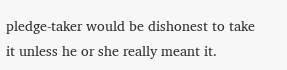pledge-taker would be dishonest to take it unless he or she really meant it.